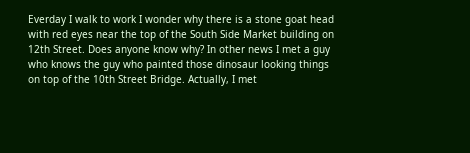Everday I walk to work I wonder why there is a stone goat head with red eyes near the top of the South Side Market building on 12th Street. Does anyone know why? In other news I met a guy who knows the guy who painted those dinosaur looking things on top of the 10th Street Bridge. Actually, I met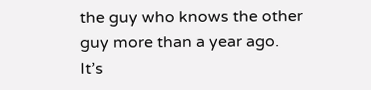the guy who knows the other guy more than a year ago. It’s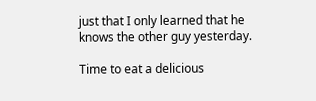just that I only learned that he knows the other guy yesterday.

Time to eat a delicious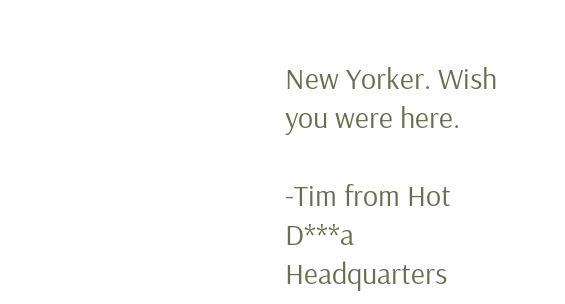New Yorker. Wish you were here.

-Tim from Hot D***a Headquarters